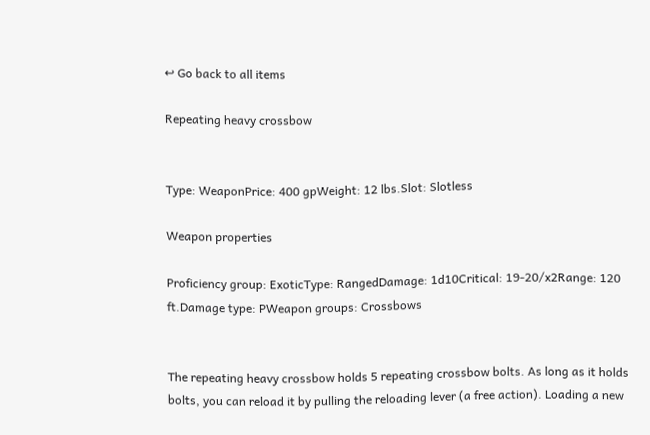↩ Go back to all items

Repeating heavy crossbow


Type: WeaponPrice: 400 gpWeight: 12 lbs.Slot: Slotless

Weapon properties

Proficiency group: ExoticType: RangedDamage: 1d10Critical: 19-20/x2Range: 120 ft.Damage type: PWeapon groups: Crossbows


The repeating heavy crossbow holds 5 repeating crossbow bolts. As long as it holds bolts, you can reload it by pulling the reloading lever (a free action). Loading a new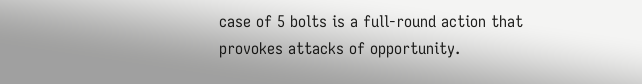case of 5 bolts is a full-round action that provokes attacks of opportunity.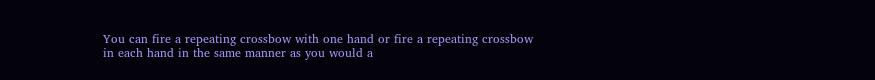You can fire a repeating crossbow with one hand or fire a repeating crossbow in each hand in the same manner as you would a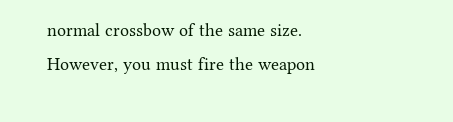normal crossbow of the same size. However, you must fire the weapon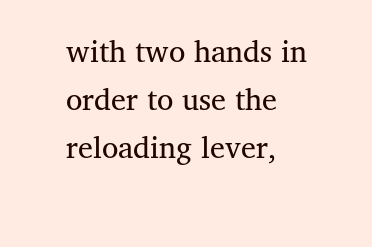with two hands in order to use the reloading lever,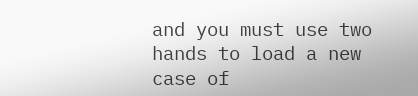and you must use two hands to load a new case of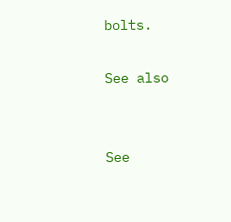bolts.

See also


See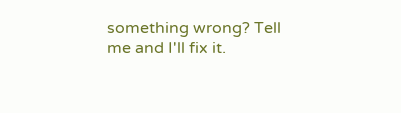something wrong? Tell me and I'll fix it.